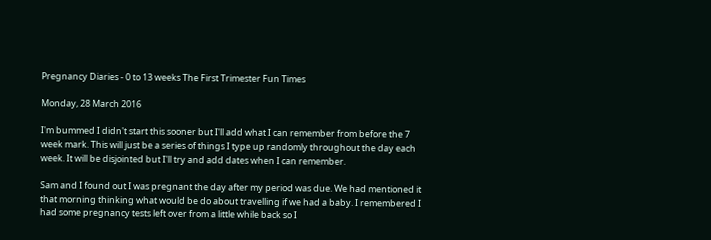Pregnancy Diaries - 0 to 13 weeks The First Trimester Fun Times

Monday, 28 March 2016

I'm bummed I didn't start this sooner but I'll add what I can remember from before the 7 week mark. This will just be a series of things I type up randomly throughout the day each week. It will be disjointed but I'll try and add dates when I can remember.

Sam and I found out I was pregnant the day after my period was due. We had mentioned it that morning thinking what would be do about travelling if we had a baby. I remembered I had some pregnancy tests left over from a little while back so I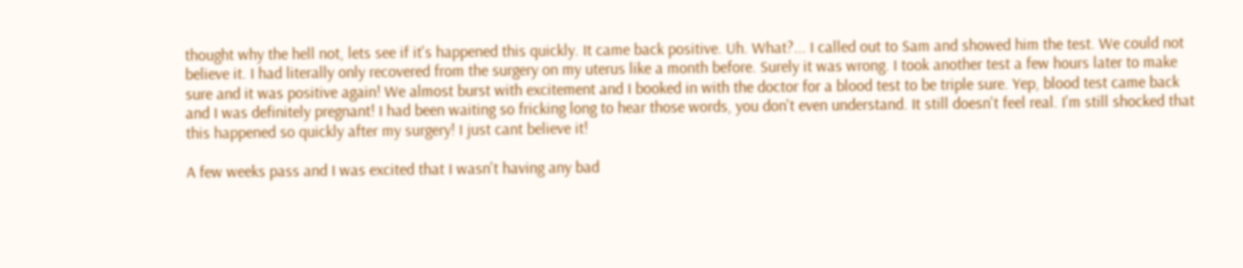thought why the hell not, lets see if it's happened this quickly. It came back positive. Uh. What?... I called out to Sam and showed him the test. We could not believe it. I had literally only recovered from the surgery on my uterus like a month before. Surely it was wrong. I took another test a few hours later to make sure and it was positive again! We almost burst with excitement and I booked in with the doctor for a blood test to be triple sure. Yep, blood test came back and I was definitely pregnant! I had been waiting so fricking long to hear those words, you don't even understand. It still doesn't feel real. I'm still shocked that this happened so quickly after my surgery! I just cant believe it!

A few weeks pass and I was excited that I wasn't having any bad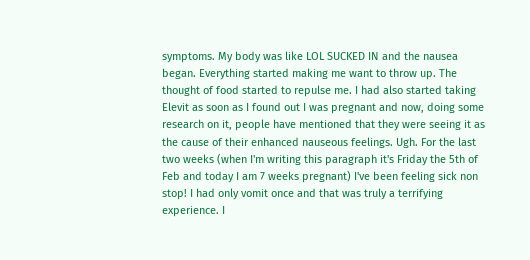symptoms. My body was like LOL SUCKED IN and the nausea began. Everything started making me want to throw up. The thought of food started to repulse me. I had also started taking Elevit as soon as I found out I was pregnant and now, doing some research on it, people have mentioned that they were seeing it as the cause of their enhanced nauseous feelings. Ugh. For the last two weeks (when I'm writing this paragraph it's Friday the 5th of Feb and today I am 7 weeks pregnant) I've been feeling sick non stop! I had only vomit once and that was truly a terrifying experience. I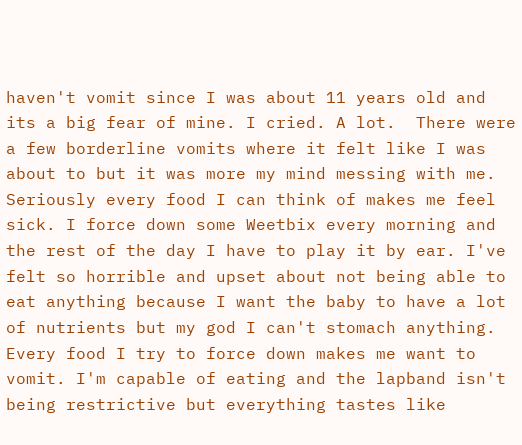haven't vomit since I was about 11 years old and its a big fear of mine. I cried. A lot.  There were a few borderline vomits where it felt like I was about to but it was more my mind messing with me. Seriously every food I can think of makes me feel sick. I force down some Weetbix every morning and the rest of the day I have to play it by ear. I've felt so horrible and upset about not being able to eat anything because I want the baby to have a lot of nutrients but my god I can't stomach anything. Every food I try to force down makes me want to vomit. I'm capable of eating and the lapband isn't being restrictive but everything tastes like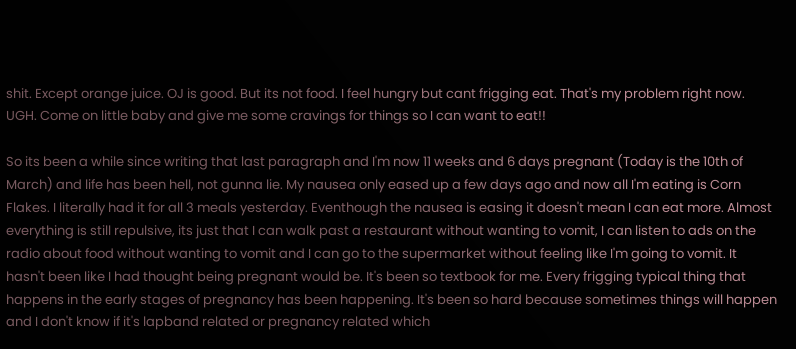shit. Except orange juice. OJ is good. But its not food. I feel hungry but cant frigging eat. That's my problem right now. UGH. Come on little baby and give me some cravings for things so I can want to eat!!

So its been a while since writing that last paragraph and I'm now 11 weeks and 6 days pregnant (Today is the 10th of March) and life has been hell, not gunna lie. My nausea only eased up a few days ago and now all I'm eating is Corn Flakes. I literally had it for all 3 meals yesterday. Eventhough the nausea is easing it doesn't mean I can eat more. Almost everything is still repulsive, its just that I can walk past a restaurant without wanting to vomit, I can listen to ads on the radio about food without wanting to vomit and I can go to the supermarket without feeling like I'm going to vomit. It hasn't been like I had thought being pregnant would be. It's been so textbook for me. Every frigging typical thing that happens in the early stages of pregnancy has been happening. It's been so hard because sometimes things will happen and I don't know if it's lapband related or pregnancy related which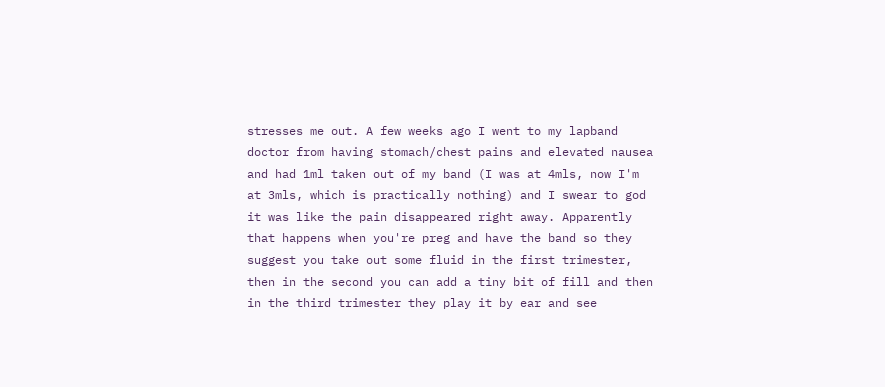stresses me out. A few weeks ago I went to my lapband doctor from having stomach/chest pains and elevated nausea and had 1ml taken out of my band (I was at 4mls, now I'm at 3mls, which is practically nothing) and I swear to god it was like the pain disappeared right away. Apparently that happens when you're preg and have the band so they suggest you take out some fluid in the first trimester, then in the second you can add a tiny bit of fill and then in the third trimester they play it by ear and see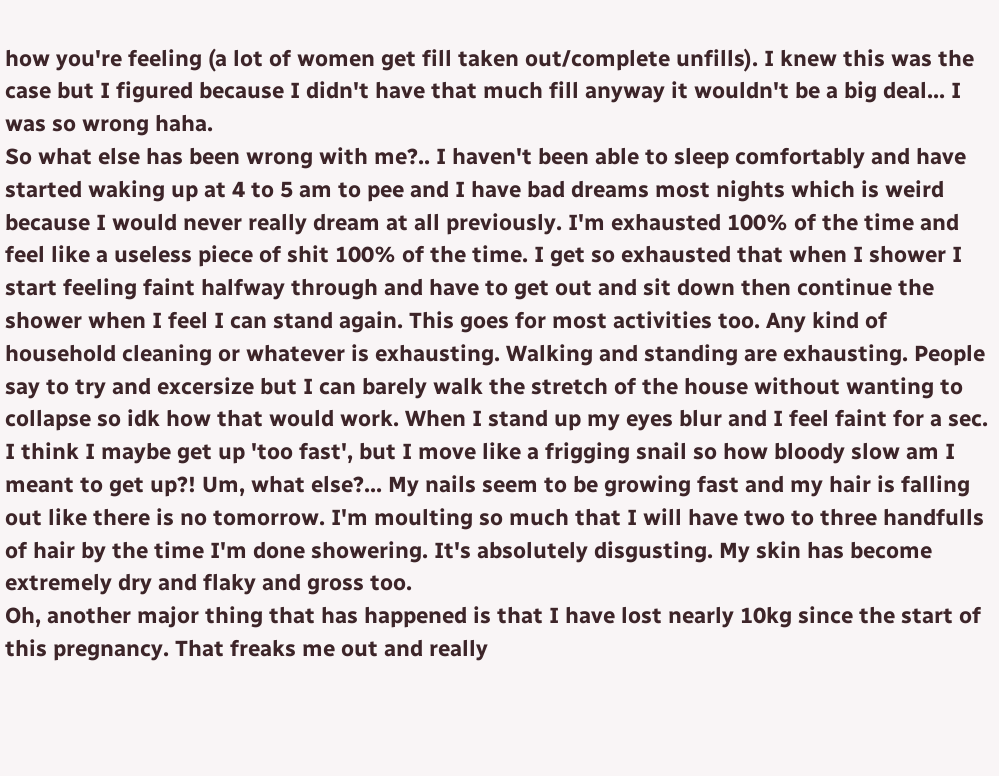how you're feeling (a lot of women get fill taken out/complete unfills). I knew this was the case but I figured because I didn't have that much fill anyway it wouldn't be a big deal... I was so wrong haha.
So what else has been wrong with me?.. I haven't been able to sleep comfortably and have started waking up at 4 to 5 am to pee and I have bad dreams most nights which is weird because I would never really dream at all previously. I'm exhausted 100% of the time and feel like a useless piece of shit 100% of the time. I get so exhausted that when I shower I start feeling faint halfway through and have to get out and sit down then continue the shower when I feel I can stand again. This goes for most activities too. Any kind of household cleaning or whatever is exhausting. Walking and standing are exhausting. People say to try and excersize but I can barely walk the stretch of the house without wanting to collapse so idk how that would work. When I stand up my eyes blur and I feel faint for a sec. I think I maybe get up 'too fast', but I move like a frigging snail so how bloody slow am I meant to get up?! Um, what else?... My nails seem to be growing fast and my hair is falling out like there is no tomorrow. I'm moulting so much that I will have two to three handfulls of hair by the time I'm done showering. It's absolutely disgusting. My skin has become extremely dry and flaky and gross too.
Oh, another major thing that has happened is that I have lost nearly 10kg since the start of this pregnancy. That freaks me out and really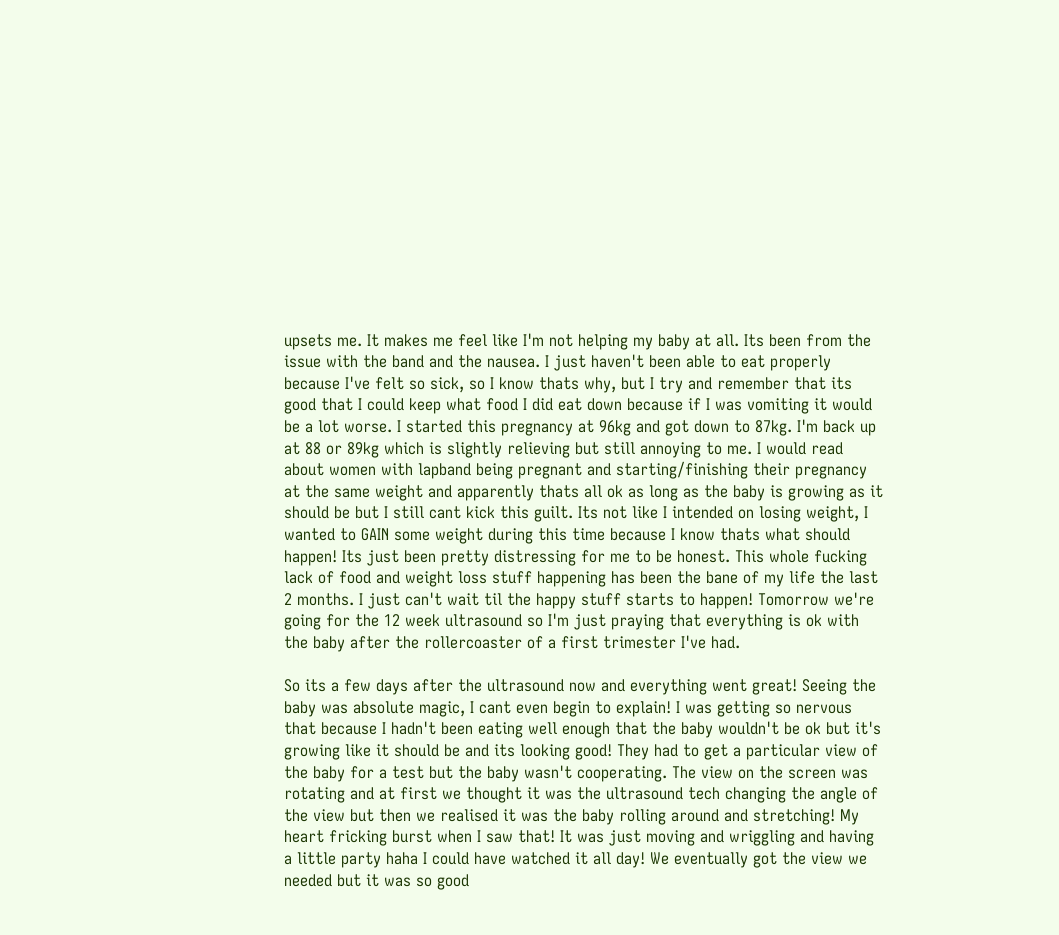upsets me. It makes me feel like I'm not helping my baby at all. Its been from the issue with the band and the nausea. I just haven't been able to eat properly because I've felt so sick, so I know thats why, but I try and remember that its good that I could keep what food I did eat down because if I was vomiting it would be a lot worse. I started this pregnancy at 96kg and got down to 87kg. I'm back up at 88 or 89kg which is slightly relieving but still annoying to me. I would read about women with lapband being pregnant and starting/finishing their pregnancy at the same weight and apparently thats all ok as long as the baby is growing as it should be but I still cant kick this guilt. Its not like I intended on losing weight, I wanted to GAIN some weight during this time because I know thats what should happen! Its just been pretty distressing for me to be honest. This whole fucking lack of food and weight loss stuff happening has been the bane of my life the last 2 months. I just can't wait til the happy stuff starts to happen! Tomorrow we're going for the 12 week ultrasound so I'm just praying that everything is ok with the baby after the rollercoaster of a first trimester I've had.

So its a few days after the ultrasound now and everything went great! Seeing the baby was absolute magic, I cant even begin to explain! I was getting so nervous that because I hadn't been eating well enough that the baby wouldn't be ok but it's growing like it should be and its looking good! They had to get a particular view of the baby for a test but the baby wasn't cooperating. The view on the screen was rotating and at first we thought it was the ultrasound tech changing the angle of the view but then we realised it was the baby rolling around and stretching! My heart fricking burst when I saw that! It was just moving and wriggling and having a little party haha I could have watched it all day! We eventually got the view we needed but it was so good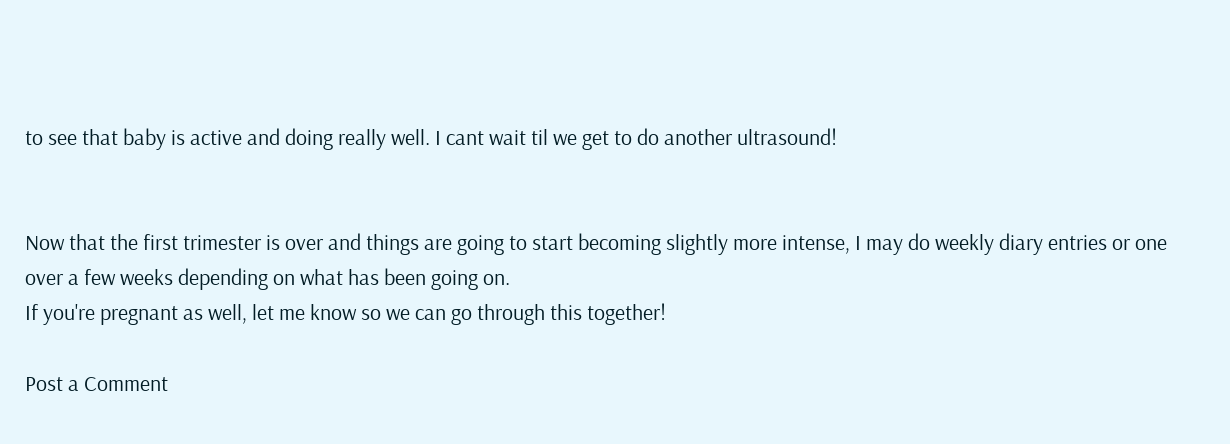to see that baby is active and doing really well. I cant wait til we get to do another ultrasound!


Now that the first trimester is over and things are going to start becoming slightly more intense, I may do weekly diary entries or one over a few weeks depending on what has been going on.
If you're pregnant as well, let me know so we can go through this together!

Post a Comment